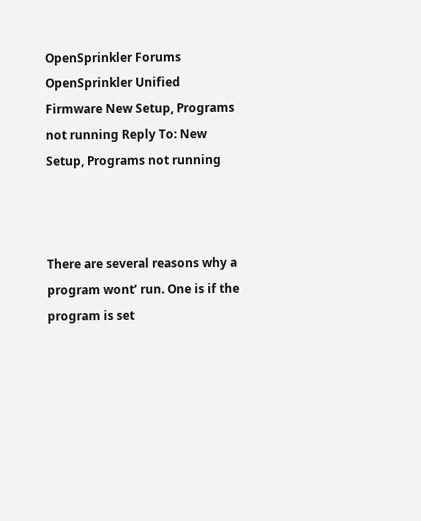OpenSprinkler Forums OpenSprinkler Unified Firmware New Setup, Programs not running Reply To: New Setup, Programs not running



There are several reasons why a program wont’ run. One is if the program is set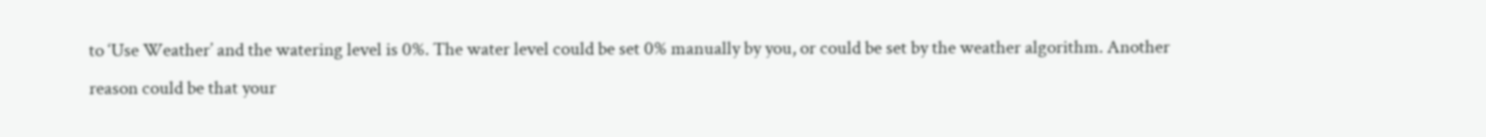to ‘Use Weather’ and the watering level is 0%. The water level could be set 0% manually by you, or could be set by the weather algorithm. Another reason could be that your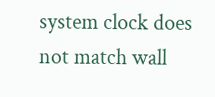system clock does not match wall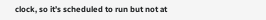clock, so it’s scheduled to run but not at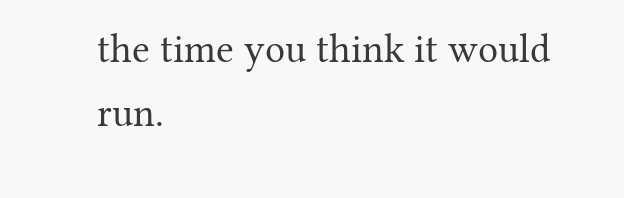the time you think it would run.